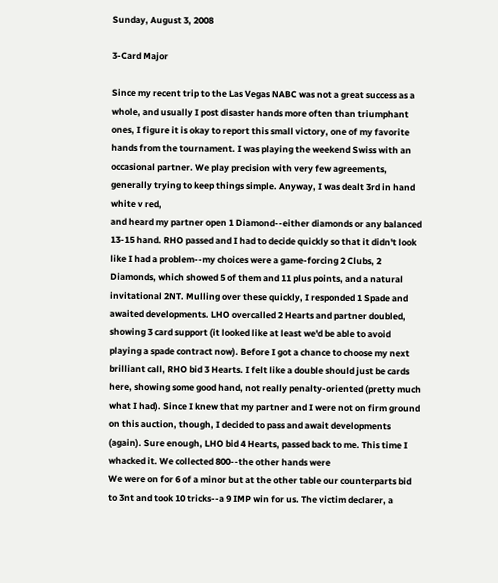Sunday, August 3, 2008

3-Card Major

Since my recent trip to the Las Vegas NABC was not a great success as a whole, and usually I post disaster hands more often than triumphant ones, I figure it is okay to report this small victory, one of my favorite hands from the tournament. I was playing the weekend Swiss with an occasional partner. We play precision with very few agreements, generally trying to keep things simple. Anyway, I was dealt 3rd in hand white v red,
and heard my partner open 1 Diamond--either diamonds or any balanced 13-15 hand. RHO passed and I had to decide quickly so that it didn't look like I had a problem--my choices were a game-forcing 2 Clubs, 2 Diamonds, which showed 5 of them and 11 plus points, and a natural invitational 2NT. Mulling over these quickly, I responded 1 Spade and awaited developments. LHO overcalled 2 Hearts and partner doubled, showing 3 card support (it looked like at least we'd be able to avoid playing a spade contract now). Before I got a chance to choose my next brilliant call, RHO bid 3 Hearts. I felt like a double should just be cards here, showing some good hand, not really penalty-oriented (pretty much what I had). Since I knew that my partner and I were not on firm ground on this auction, though, I decided to pass and await developments (again). Sure enough, LHO bid 4 Hearts, passed back to me. This time I whacked it. We collected 800--the other hands were
We were on for 6 of a minor but at the other table our counterparts bid to 3nt and took 10 tricks--a 9 IMP win for us. The victim declarer, a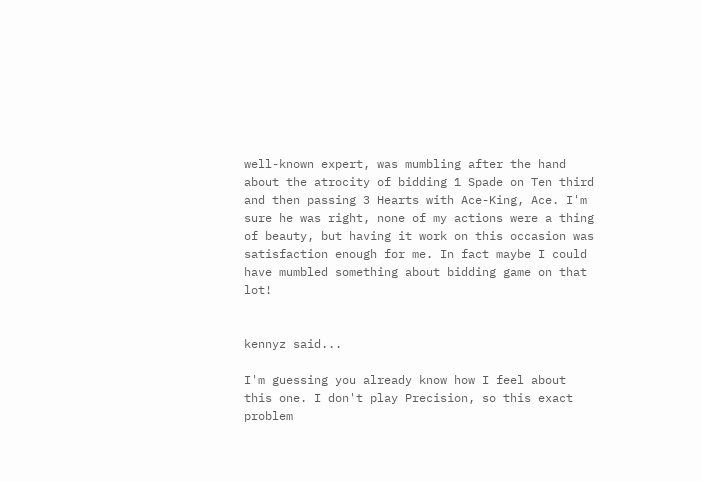well-known expert, was mumbling after the hand about the atrocity of bidding 1 Spade on Ten third and then passing 3 Hearts with Ace-King, Ace. I'm sure he was right, none of my actions were a thing of beauty, but having it work on this occasion was satisfaction enough for me. In fact maybe I could have mumbled something about bidding game on that lot!


kennyz said...

I'm guessing you already know how I feel about this one. I don't play Precision, so this exact problem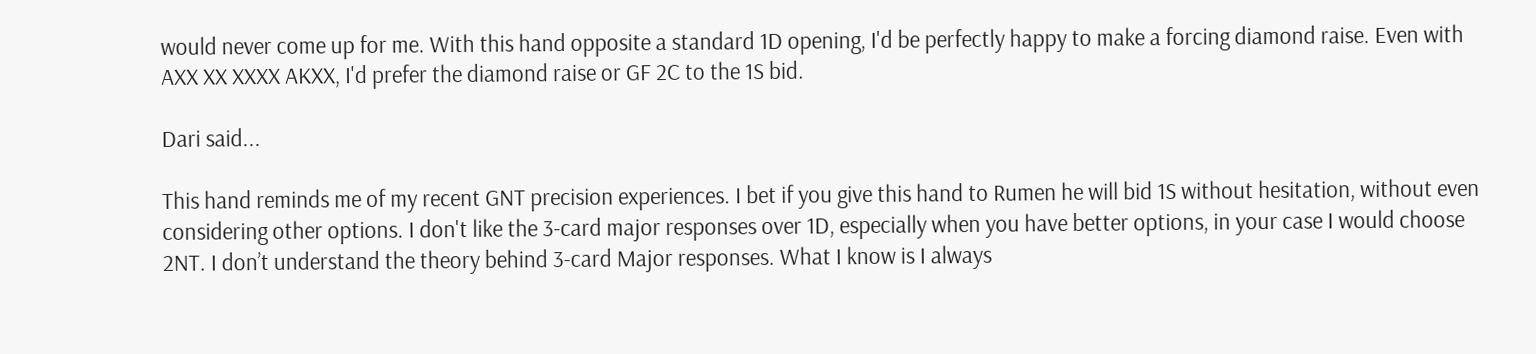would never come up for me. With this hand opposite a standard 1D opening, I'd be perfectly happy to make a forcing diamond raise. Even with AXX XX XXXX AKXX, I'd prefer the diamond raise or GF 2C to the 1S bid.

Dari said...

This hand reminds me of my recent GNT precision experiences. I bet if you give this hand to Rumen he will bid 1S without hesitation, without even considering other options. I don't like the 3-card major responses over 1D, especially when you have better options, in your case I would choose 2NT. I don’t understand the theory behind 3-card Major responses. What I know is I always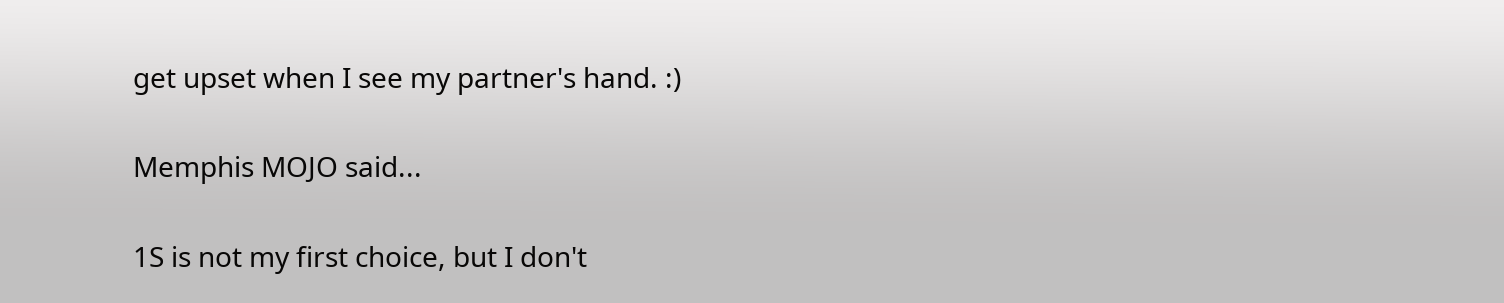get upset when I see my partner's hand. :)

Memphis MOJO said...

1S is not my first choice, but I don't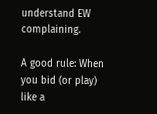understand EW complaining.

A good rule: When you bid (or play) like a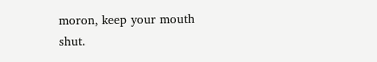moron, keep your mouth shut.